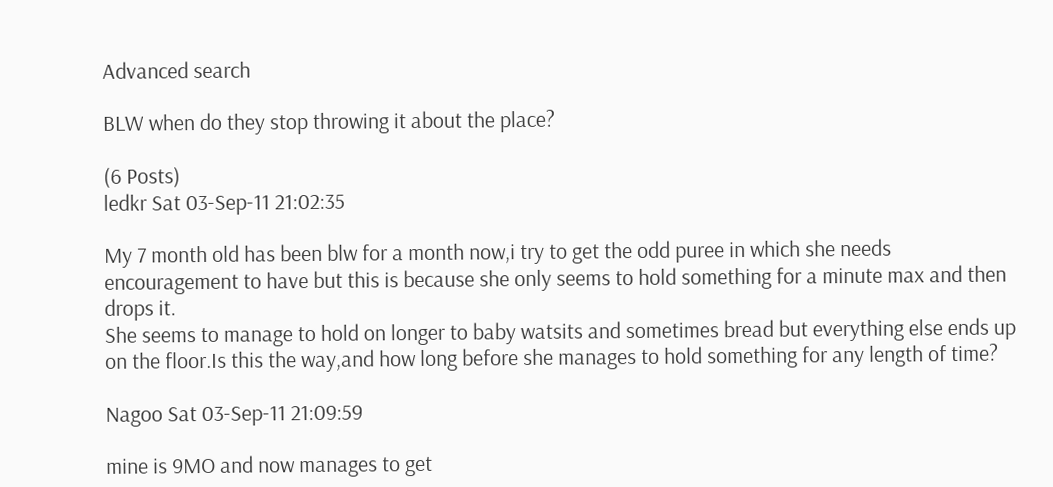Advanced search

BLW when do they stop throwing it about the place?

(6 Posts)
ledkr Sat 03-Sep-11 21:02:35

My 7 month old has been blw for a month now,i try to get the odd puree in which she needs encouragement to have but this is because she only seems to hold something for a minute max and then drops it.
She seems to manage to hold on longer to baby watsits and sometimes bread but everything else ends up on the floor.Is this the way,and how long before she manages to hold something for any length of time?

Nagoo Sat 03-Sep-11 21:09:59

mine is 9MO and now manages to get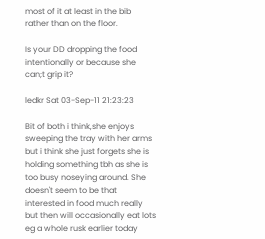most of it at least in the bib rather than on the floor.

Is your DD dropping the food intentionally or because she can;t grip it?

ledkr Sat 03-Sep-11 21:23:23

Bit of both i think,she enjoys sweeping the tray with her arms but i think she just forgets she is holding something tbh as she is too busy noseying around. She doesn't seem to be that interested in food much really but then will occasionally eat lots eg a whole rusk earlier today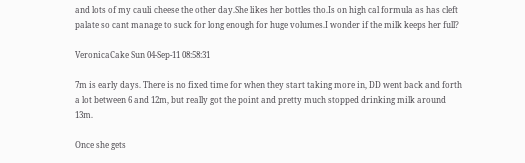and lots of my cauli cheese the other day.She likes her bottles tho.Is on high cal formula as has cleft palate so cant manage to suck for long enough for huge volumes.I wonder if the milk keeps her full?

VeronicaCake Sun 04-Sep-11 08:58:31

7m is early days. There is no fixed time for when they start taking more in, DD went back and forth a lot between 6 and 12m, but really got the point and pretty much stopped drinking milk around 13m.

Once she gets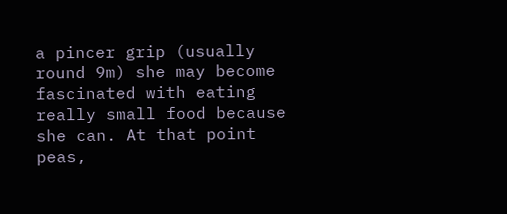a pincer grip (usually round 9m) she may become fascinated with eating really small food because she can. At that point peas,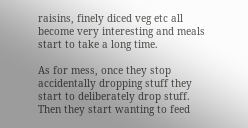raisins, finely diced veg etc all become very interesting and meals start to take a long time.

As for mess, once they stop accidentally dropping stuff they start to deliberately drop stuff. Then they start wanting to feed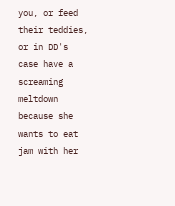you, or feed their teddies, or in DD's case have a screaming meltdown because she wants to eat jam with her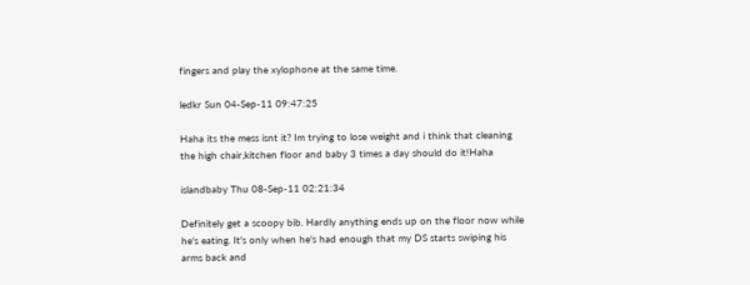fingers and play the xylophone at the same time.

ledkr Sun 04-Sep-11 09:47:25

Haha its the mess isnt it? Im trying to lose weight and i think that cleaning the high chair,kitchen floor and baby 3 times a day should do it!Haha

islandbaby Thu 08-Sep-11 02:21:34

Definitely get a scoopy bib. Hardly anything ends up on the floor now while he's eating. It's only when he's had enough that my DS starts swiping his arms back and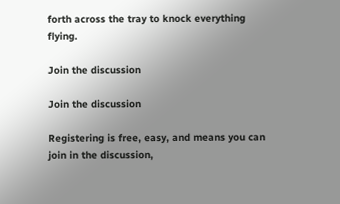forth across the tray to knock everything flying.

Join the discussion

Join the discussion

Registering is free, easy, and means you can join in the discussion,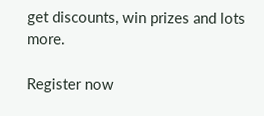get discounts, win prizes and lots more.

Register now